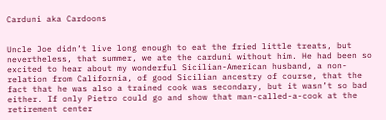Carduni aka Cardoons


Uncle Joe didn’t live long enough to eat the fried little treats, but nevertheless, that summer, we ate the carduni without him. He had been so excited to hear about my wonderful Sicilian-American husband, a non-relation from California, of good Sicilian ancestry of course, that the fact that he was also a trained cook was secondary, but it wasn’t so bad either. If only Pietro could go and show that man-called-a-cook at the retirement center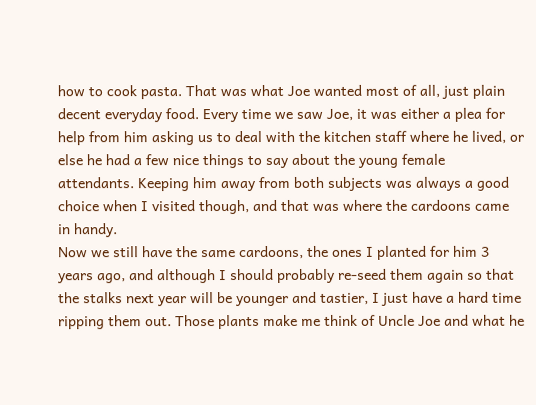how to cook pasta. That was what Joe wanted most of all, just plain decent everyday food. Every time we saw Joe, it was either a plea for help from him asking us to deal with the kitchen staff where he lived, or else he had a few nice things to say about the young female attendants. Keeping him away from both subjects was always a good choice when I visited though, and that was where the cardoons came in handy.
Now we still have the same cardoons, the ones I planted for him 3 years ago, and although I should probably re-seed them again so that the stalks next year will be younger and tastier, I just have a hard time ripping them out. Those plants make me think of Uncle Joe and what he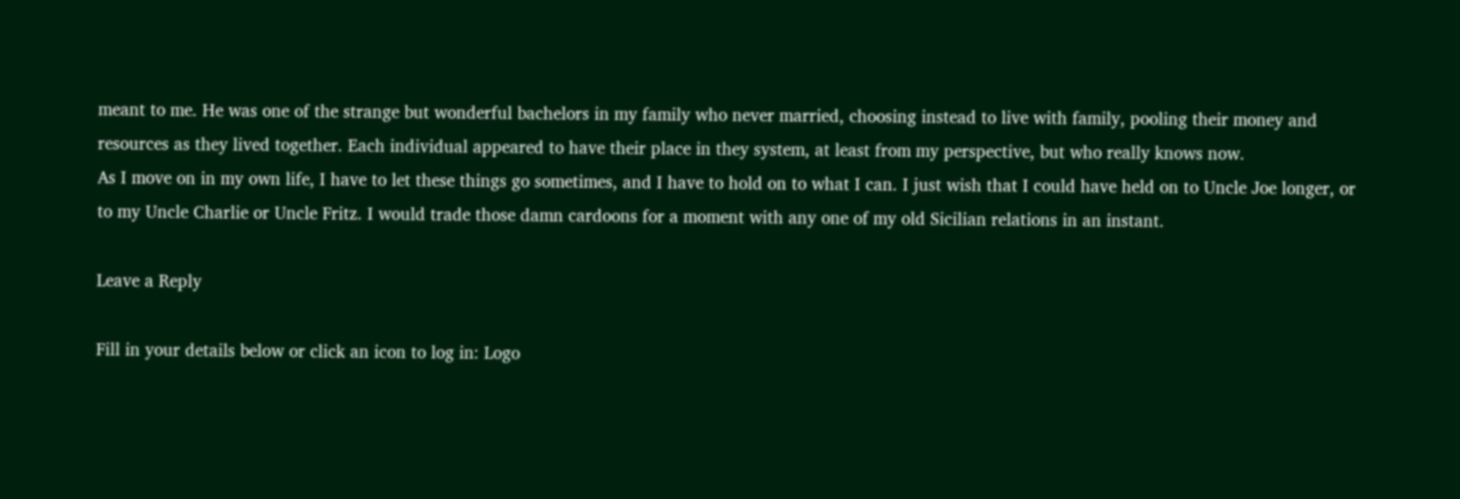meant to me. He was one of the strange but wonderful bachelors in my family who never married, choosing instead to live with family, pooling their money and resources as they lived together. Each individual appeared to have their place in they system, at least from my perspective, but who really knows now.
As I move on in my own life, I have to let these things go sometimes, and I have to hold on to what I can. I just wish that I could have held on to Uncle Joe longer, or to my Uncle Charlie or Uncle Fritz. I would trade those damn cardoons for a moment with any one of my old Sicilian relations in an instant.

Leave a Reply

Fill in your details below or click an icon to log in: Logo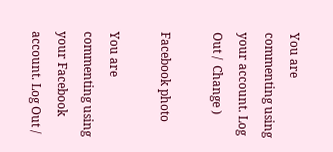You are commenting using your account. Log Out /  Change )

Facebook photo

You are commenting using your Facebook account. Log Out /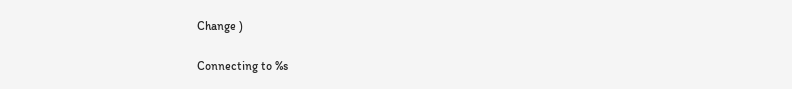Change )

Connecting to %s